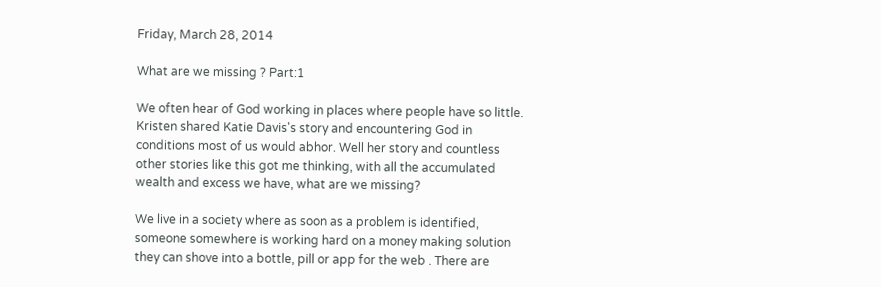Friday, March 28, 2014

What are we missing ? Part:1

We often hear of God working in places where people have so little. Kristen shared Katie Davis's story and encountering God in conditions most of us would abhor. Well her story and countless other stories like this got me thinking, with all the accumulated wealth and excess we have, what are we missing?

We live in a society where as soon as a problem is identified, someone somewhere is working hard on a money making solution they can shove into a bottle, pill or app for the web . There are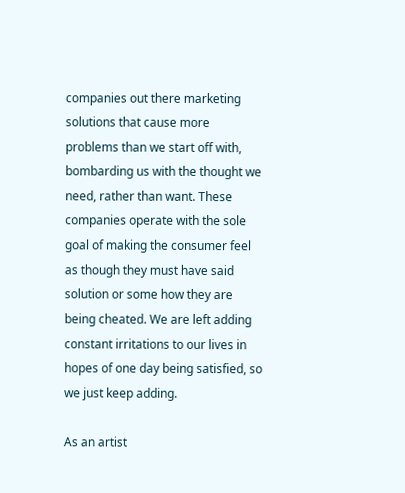companies out there marketing solutions that cause more problems than we start off with, bombarding us with the thought we need, rather than want. These companies operate with the sole goal of making the consumer feel as though they must have said solution or some how they are being cheated. We are left adding constant irritations to our lives in hopes of one day being satisfied, so we just keep adding.

As an artist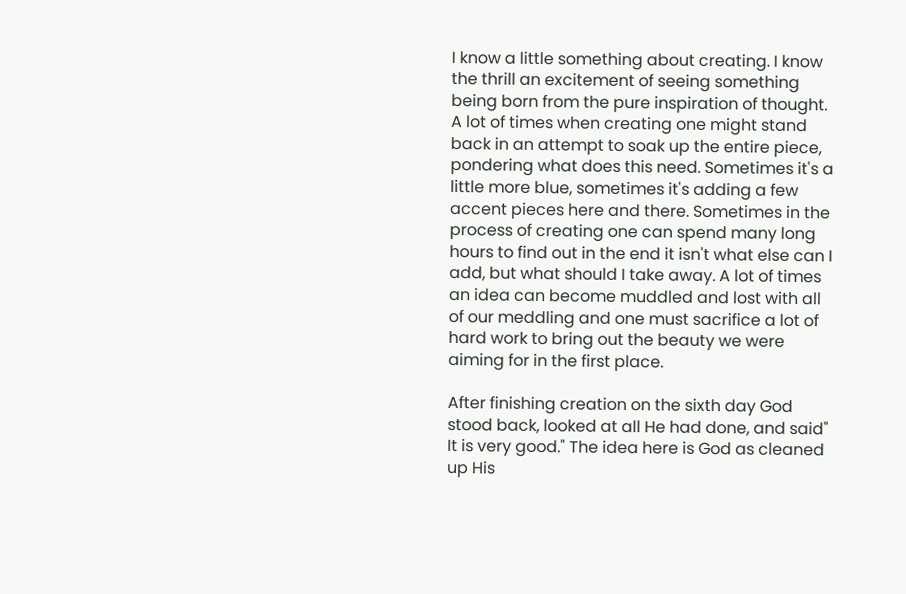I know a little something about creating. I know the thrill an excitement of seeing something being born from the pure inspiration of thought. A lot of times when creating one might stand back in an attempt to soak up the entire piece, pondering what does this need. Sometimes it's a little more blue, sometimes it's adding a few accent pieces here and there. Sometimes in the process of creating one can spend many long hours to find out in the end it isn't what else can I add, but what should I take away. A lot of times an idea can become muddled and lost with all of our meddling and one must sacrifice a lot of hard work to bring out the beauty we were aiming for in the first place.

After finishing creation on the sixth day God stood back, looked at all He had done, and said" It is very good." The idea here is God as cleaned up His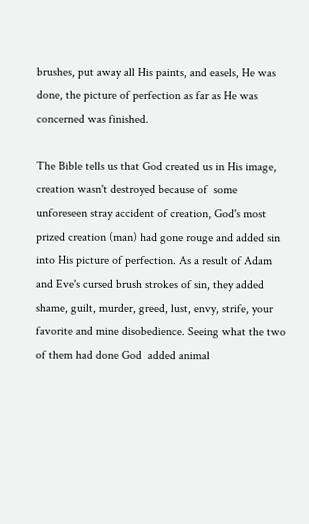brushes, put away all His paints, and easels, He was done, the picture of perfection as far as He was concerned was finished.

The Bible tells us that God created us in His image, creation wasn't destroyed because of  some unforeseen stray accident of creation, God's most prized creation (man) had gone rouge and added sin into His picture of perfection. As a result of Adam and Eve's cursed brush strokes of sin, they added shame, guilt, murder, greed, lust, envy, strife, your favorite and mine disobedience. Seeing what the two of them had done God  added animal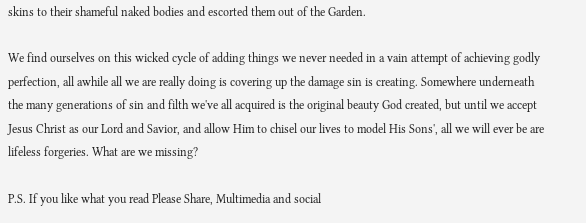skins to their shameful naked bodies and escorted them out of the Garden.

We find ourselves on this wicked cycle of adding things we never needed in a vain attempt of achieving godly perfection, all awhile all we are really doing is covering up the damage sin is creating. Somewhere underneath the many generations of sin and filth we've all acquired is the original beauty God created, but until we accept Jesus Christ as our Lord and Savior, and allow Him to chisel our lives to model His Sons', all we will ever be are lifeless forgeries. What are we missing?

P.S. If you like what you read Please Share, Multimedia and social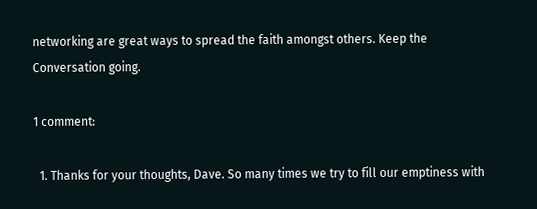networking are great ways to spread the faith amongst others. Keep the Conversation going.

1 comment:

  1. Thanks for your thoughts, Dave. So many times we try to fill our emptiness with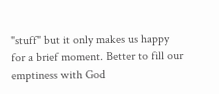"stuff" but it only makes us happy for a brief moment. Better to fill our emptiness with God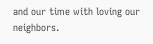and our time with loving our neighbors.